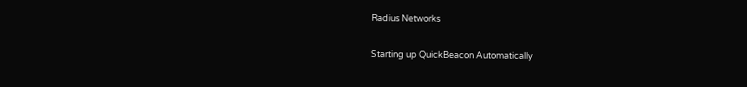Radius Networks

Starting up QuickBeacon Automatically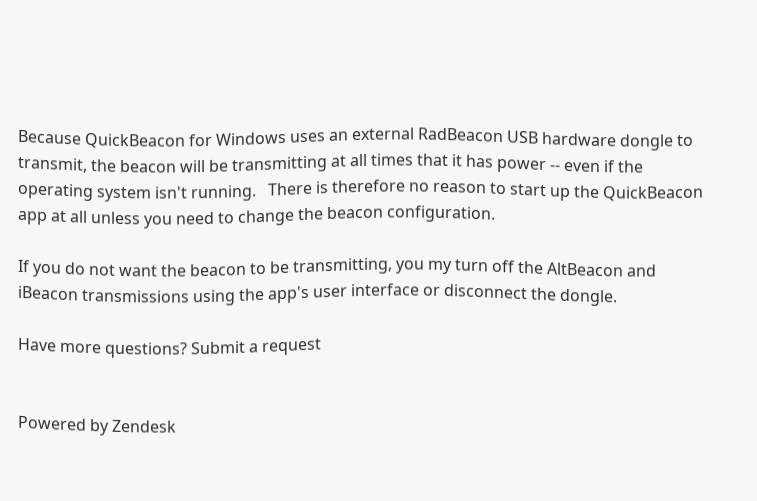Because QuickBeacon for Windows uses an external RadBeacon USB hardware dongle to transmit, the beacon will be transmitting at all times that it has power -- even if the operating system isn't running.   There is therefore no reason to start up the QuickBeacon app at all unless you need to change the beacon configuration.

If you do not want the beacon to be transmitting, you my turn off the AltBeacon and iBeacon transmissions using the app's user interface or disconnect the dongle.

Have more questions? Submit a request


Powered by Zendesk